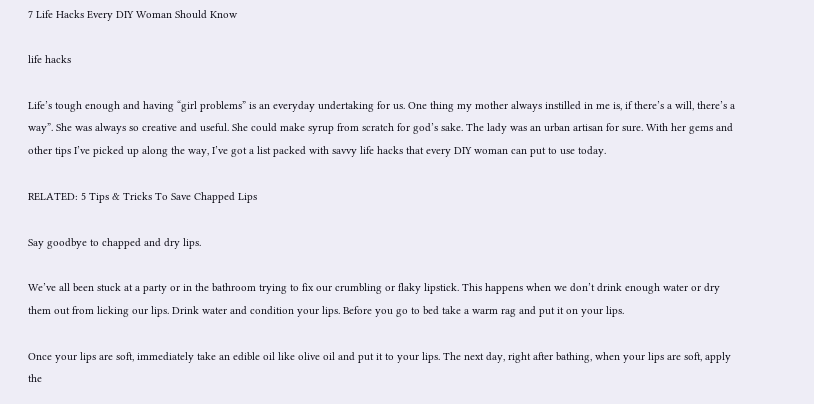7 Life Hacks Every DIY Woman Should Know

life hacks

Life’s tough enough and having “girl problems” is an everyday undertaking for us. One thing my mother always instilled in me is, if there’s a will, there’s a way”. She was always so creative and useful. She could make syrup from scratch for god’s sake. The lady was an urban artisan for sure. With her gems and other tips I’ve picked up along the way, I’ve got a list packed with savvy life hacks that every DIY woman can put to use today.

RELATED: 5 Tips & Tricks To Save Chapped Lips

Say goodbye to chapped and dry lips.

We’ve all been stuck at a party or in the bathroom trying to fix our crumbling or flaky lipstick. This happens when we don’t drink enough water or dry them out from licking our lips. Drink water and condition your lips. Before you go to bed take a warm rag and put it on your lips.

Once your lips are soft, immediately take an edible oil like olive oil and put it to your lips. The next day, right after bathing, when your lips are soft, apply the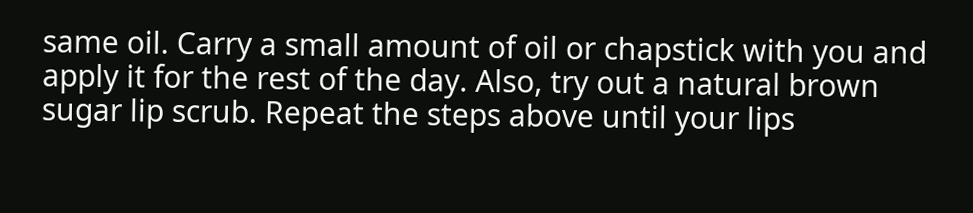same oil. Carry a small amount of oil or chapstick with you and apply it for the rest of the day. Also, try out a natural brown sugar lip scrub. Repeat the steps above until your lips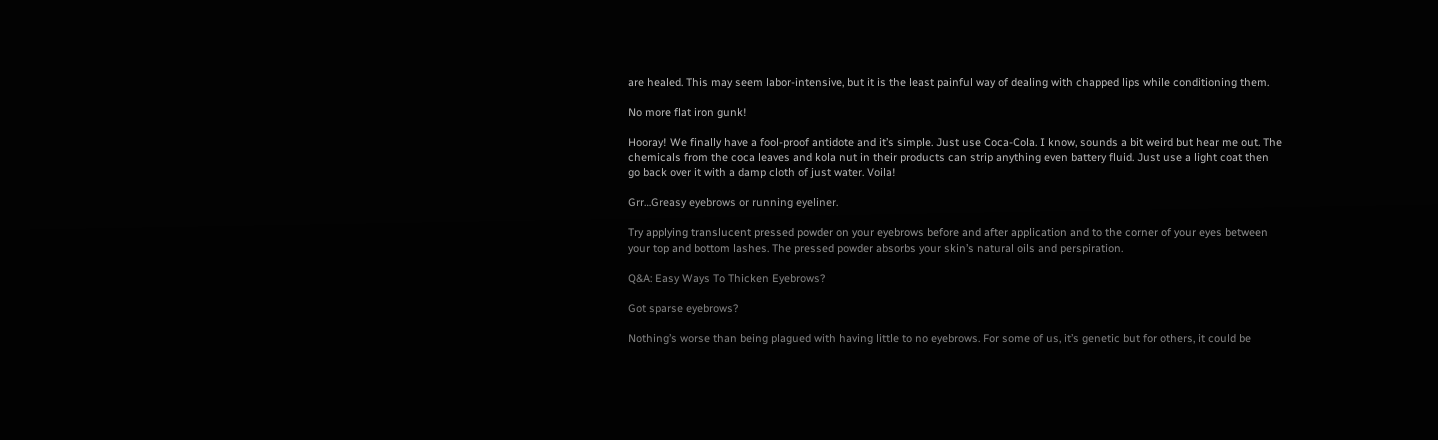are healed. This may seem labor-intensive, but it is the least painful way of dealing with chapped lips while conditioning them.

No more flat iron gunk!

Hooray! We finally have a fool-proof antidote and it’s simple. Just use Coca-Cola. I know, sounds a bit weird but hear me out. The chemicals from the coca leaves and kola nut in their products can strip anything even battery fluid. Just use a light coat then go back over it with a damp cloth of just water. Voila!

Grr…Greasy eyebrows or running eyeliner.

Try applying translucent pressed powder on your eyebrows before and after application and to the corner of your eyes between your top and bottom lashes. The pressed powder absorbs your skin’s natural oils and perspiration.

Q&A: Easy Ways To Thicken Eyebrows?

Got sparse eyebrows?

Nothing’s worse than being plagued with having little to no eyebrows. For some of us, it’s genetic but for others, it could be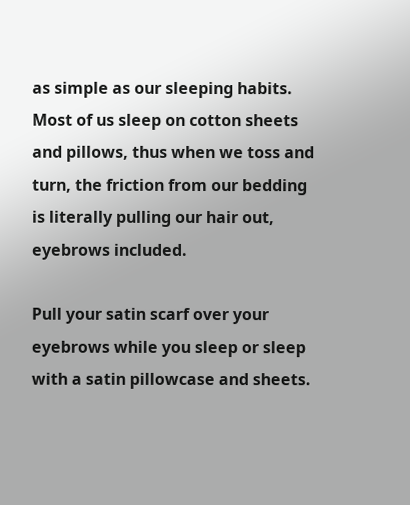as simple as our sleeping habits. Most of us sleep on cotton sheets and pillows, thus when we toss and turn, the friction from our bedding is literally pulling our hair out, eyebrows included.

Pull your satin scarf over your eyebrows while you sleep or sleep with a satin pillowcase and sheets.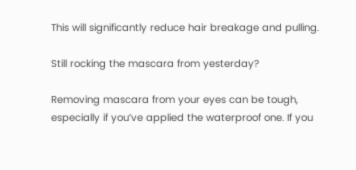This will significantly reduce hair breakage and pulling.

Still rocking the mascara from yesterday?

Removing mascara from your eyes can be tough, especially if you’ve applied the waterproof one. If you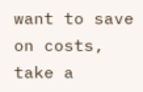want to save on costs, take a